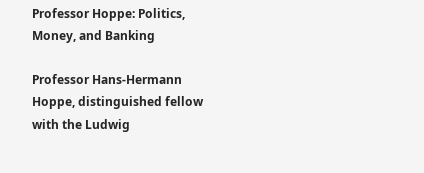Professor Hoppe: Politics, Money, and Banking

Professor Hans-Hermann Hoppe, distinguished fellow with the Ludwig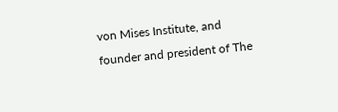von Mises Institute, and founder and president of The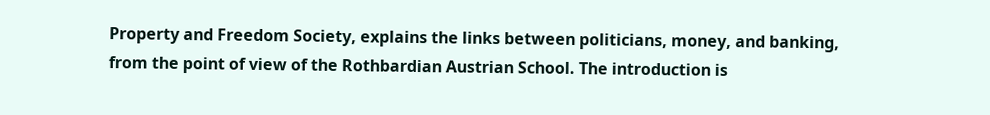Property and Freedom Society, explains the links between politicians, money, and banking, from the point of view of the Rothbardian Austrian School. The introduction is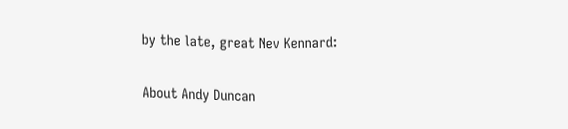by the late, great Nev Kennard:

About Andy Duncan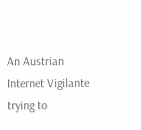An Austrian Internet Vigilante trying to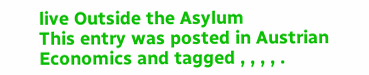live Outside the Asylum
This entry was posted in Austrian Economics and tagged , , , , .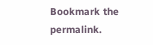Bookmark the permalink.